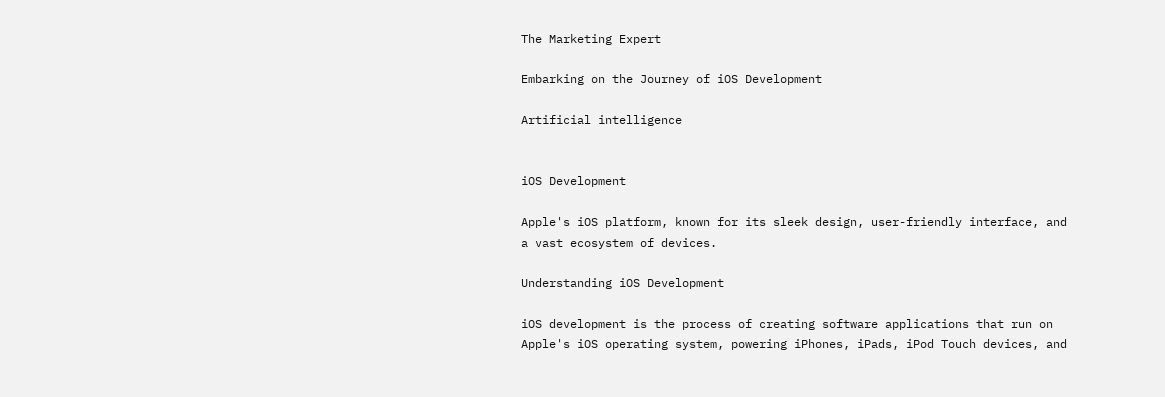The Marketing Expert

Embarking on the Journey of iOS Development

Artificial intelligence


iOS Development

Apple's iOS platform, known for its sleek design, user-friendly interface, and a vast ecosystem of devices.

Understanding iOS Development

iOS development is the process of creating software applications that run on Apple's iOS operating system, powering iPhones, iPads, iPod Touch devices, and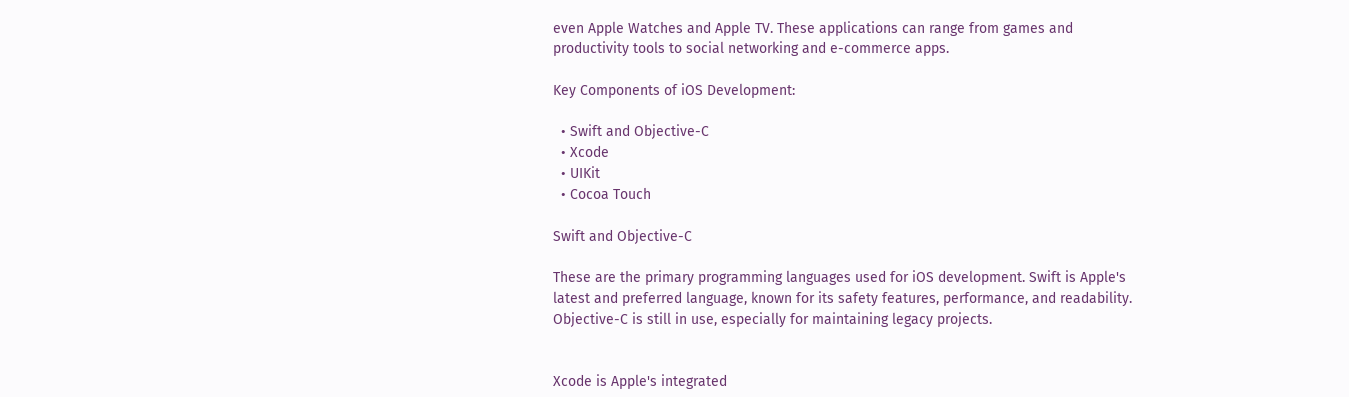even Apple Watches and Apple TV. These applications can range from games and productivity tools to social networking and e-commerce apps.

Key Components of iOS Development:

  • Swift and Objective-C
  • Xcode
  • UIKit
  • Cocoa Touch

Swift and Objective-C

These are the primary programming languages used for iOS development. Swift is Apple's latest and preferred language, known for its safety features, performance, and readability. Objective-C is still in use, especially for maintaining legacy projects.


Xcode is Apple's integrated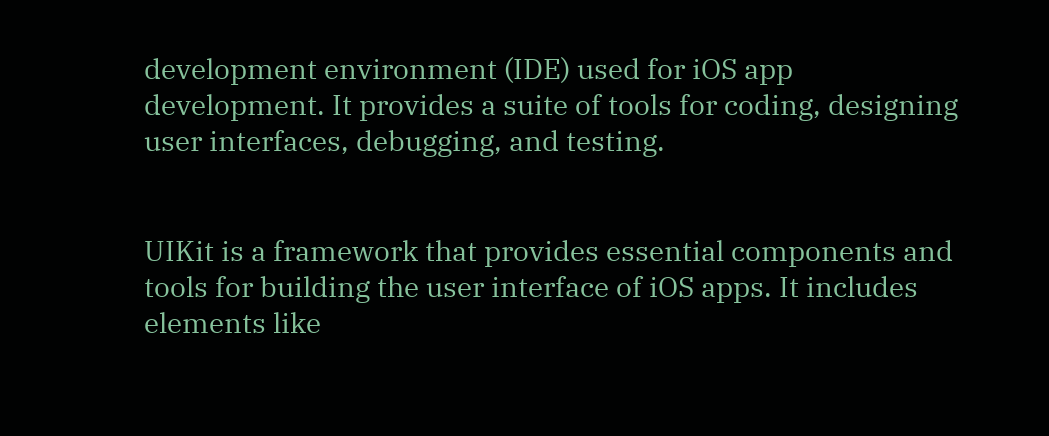development environment (IDE) used for iOS app development. It provides a suite of tools for coding, designing user interfaces, debugging, and testing.


UIKit is a framework that provides essential components and tools for building the user interface of iOS apps. It includes elements like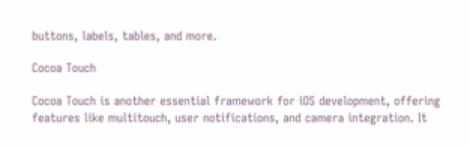buttons, labels, tables, and more.

Cocoa Touch

Cocoa Touch is another essential framework for iOS development, offering features like multitouch, user notifications, and camera integration. It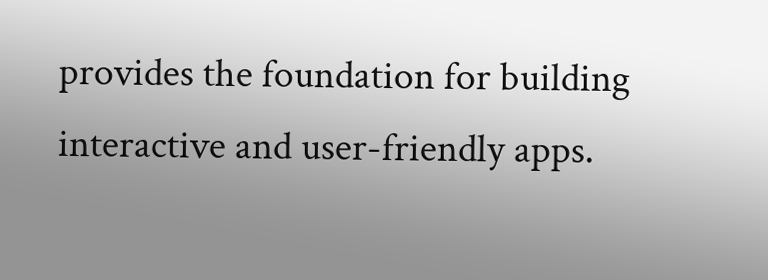provides the foundation for building interactive and user-friendly apps.